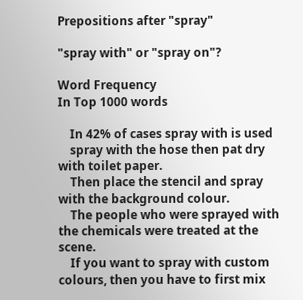Prepositions after "spray"

"spray with" or "spray on"?

Word Frequency
In Top 1000 words

    In 42% of cases spray with is used
    spray with the hose then pat dry with toilet paper.
    Then place the stencil and spray with the background colour.
    The people who were sprayed with the chemicals were treated at the scene.
    If you want to spray with custom colours, then you have to first mix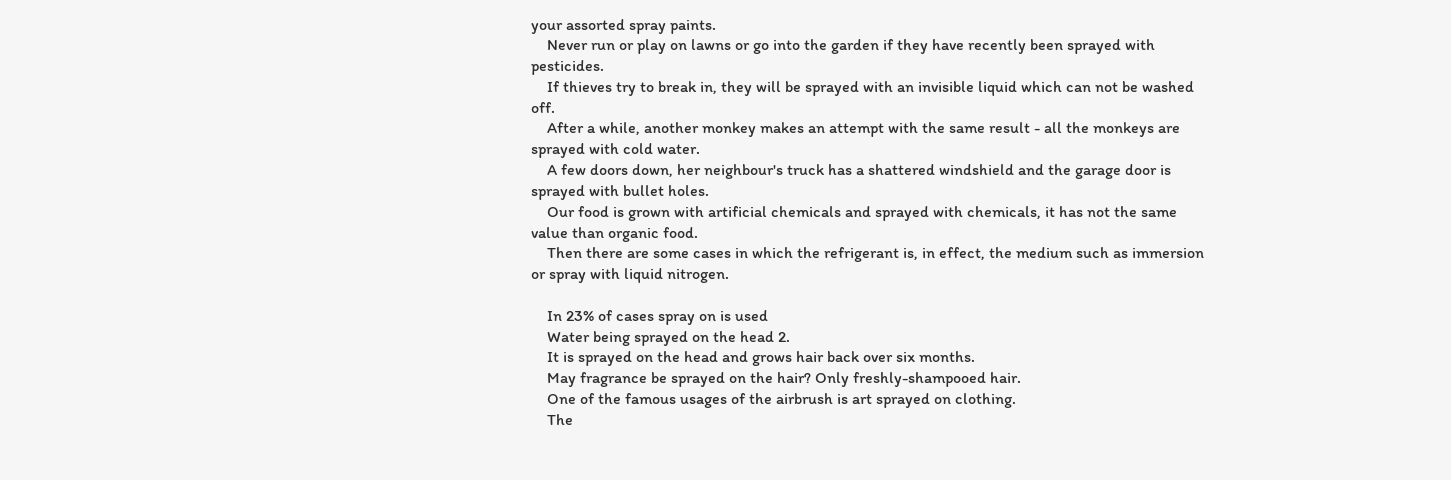your assorted spray paints.
    Never run or play on lawns or go into the garden if they have recently been sprayed with pesticides.
    If thieves try to break in, they will be sprayed with an invisible liquid which can not be washed off.
    After a while, another monkey makes an attempt with the same result - all the monkeys are sprayed with cold water.
    A few doors down, her neighbour's truck has a shattered windshield and the garage door is sprayed with bullet holes.
    Our food is grown with artificial chemicals and sprayed with chemicals, it has not the same value than organic food.
    Then there are some cases in which the refrigerant is, in effect, the medium such as immersion or spray with liquid nitrogen.

    In 23% of cases spray on is used
    Water being sprayed on the head 2.
    It is sprayed on the head and grows hair back over six months.
    May fragrance be sprayed on the hair? Only freshly-shampooed hair.
    One of the famous usages of the airbrush is art sprayed on clothing.
    The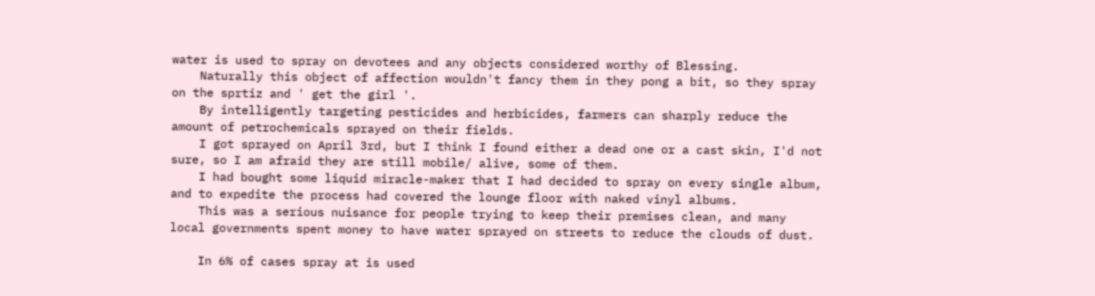water is used to spray on devotees and any objects considered worthy of Blessing.
    Naturally this object of affection wouldn't fancy them in they pong a bit, so they spray on the sprtiz and ' get the girl '.
    By intelligently targeting pesticides and herbicides, farmers can sharply reduce the amount of petrochemicals sprayed on their fields.
    I got sprayed on April 3rd, but I think I found either a dead one or a cast skin, I'd not sure, so I am afraid they are still mobile/ alive, some of them.
    I had bought some liquid miracle-maker that I had decided to spray on every single album, and to expedite the process had covered the lounge floor with naked vinyl albums.
    This was a serious nuisance for people trying to keep their premises clean, and many local governments spent money to have water sprayed on streets to reduce the clouds of dust.

    In 6% of cases spray at is used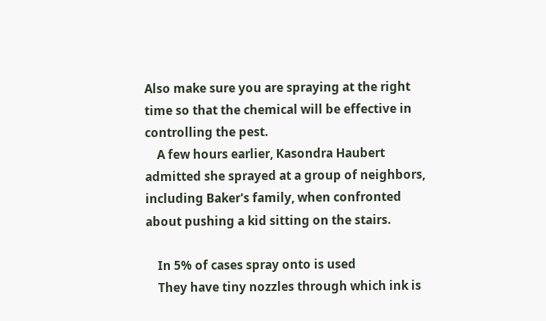Also make sure you are spraying at the right time so that the chemical will be effective in controlling the pest.
    A few hours earlier, Kasondra Haubert admitted she sprayed at a group of neighbors, including Baker's family, when confronted about pushing a kid sitting on the stairs.

    In 5% of cases spray onto is used
    They have tiny nozzles through which ink is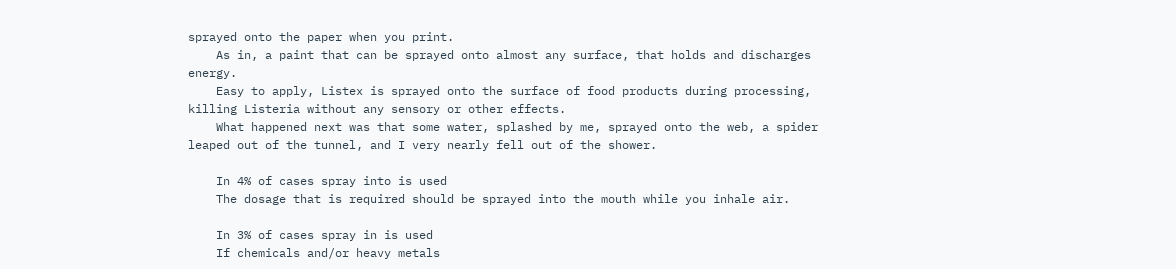sprayed onto the paper when you print.
    As in, a paint that can be sprayed onto almost any surface, that holds and discharges energy.
    Easy to apply, Listex is sprayed onto the surface of food products during processing, killing Listeria without any sensory or other effects.
    What happened next was that some water, splashed by me, sprayed onto the web, a spider leaped out of the tunnel, and I very nearly fell out of the shower.

    In 4% of cases spray into is used
    The dosage that is required should be sprayed into the mouth while you inhale air.

    In 3% of cases spray in is used
    If chemicals and/or heavy metals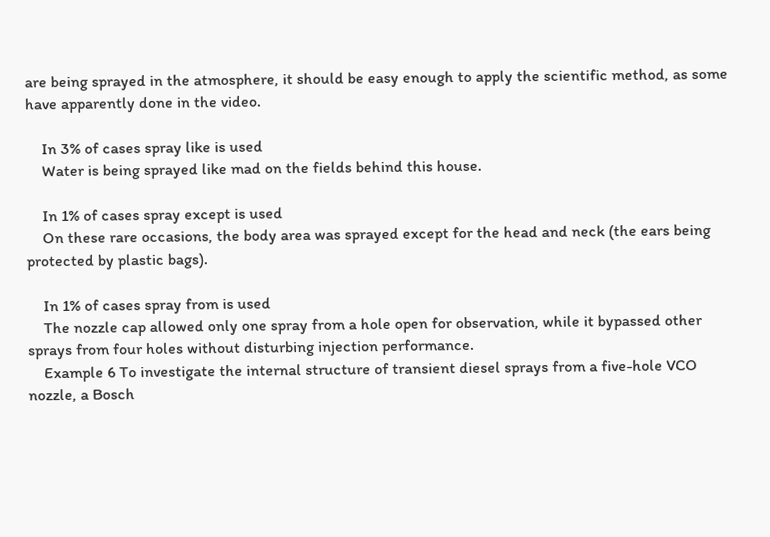are being sprayed in the atmosphere, it should be easy enough to apply the scientific method, as some have apparently done in the video.

    In 3% of cases spray like is used
    Water is being sprayed like mad on the fields behind this house.

    In 1% of cases spray except is used
    On these rare occasions, the body area was sprayed except for the head and neck (the ears being protected by plastic bags).

    In 1% of cases spray from is used
    The nozzle cap allowed only one spray from a hole open for observation, while it bypassed other sprays from four holes without disturbing injection performance.
    Example 6 To investigate the internal structure of transient diesel sprays from a five-hole VCO nozzle, a Bosch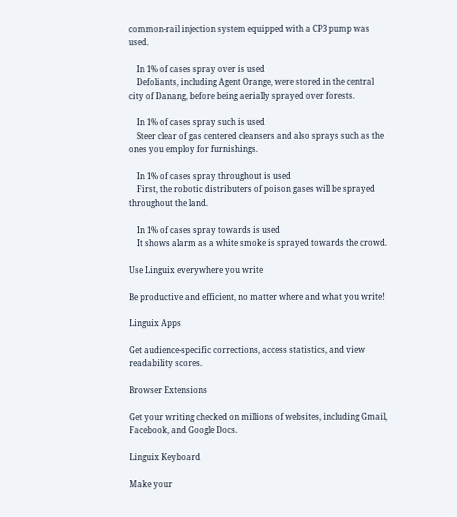common-rail injection system equipped with a CP3 pump was used.

    In 1% of cases spray over is used
    Defoliants, including Agent Orange, were stored in the central city of Danang, before being aerially sprayed over forests.

    In 1% of cases spray such is used
    Steer clear of gas centered cleansers and also sprays such as the ones you employ for furnishings.

    In 1% of cases spray throughout is used
    First, the robotic distributers of poison gases will be sprayed throughout the land.

    In 1% of cases spray towards is used
    It shows alarm as a white smoke is sprayed towards the crowd.

Use Linguix everywhere you write

Be productive and efficient, no matter where and what you write!

Linguix Apps

Get audience-specific corrections, access statistics, and view readability scores.

Browser Extensions

Get your writing checked on millions of websites, including Gmail, Facebook, and Google Docs.

Linguix Keyboard

Make your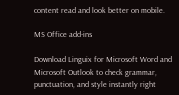content read and look better on mobile.

MS Office add-ins

Download Linguix for Microsoft Word and Microsoft Outlook to check grammar, punctuation, and style instantly right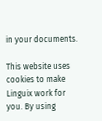in your documents.

This website uses cookies to make Linguix work for you. By using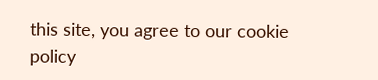this site, you agree to our cookie policy